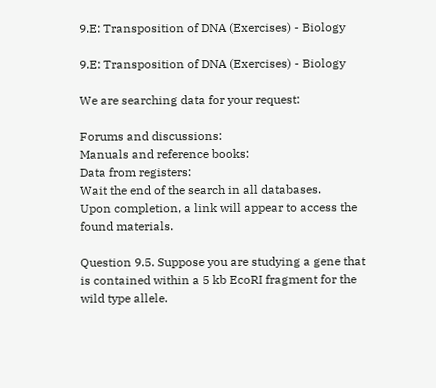9.E: Transposition of DNA (Exercises) - Biology

9.E: Transposition of DNA (Exercises) - Biology

We are searching data for your request:

Forums and discussions:
Manuals and reference books:
Data from registers:
Wait the end of the search in all databases.
Upon completion, a link will appear to access the found materials.

Question 9.5. Suppose you are studying a gene that is contained within a 5 kb EcoRI fragment for the wild type allele.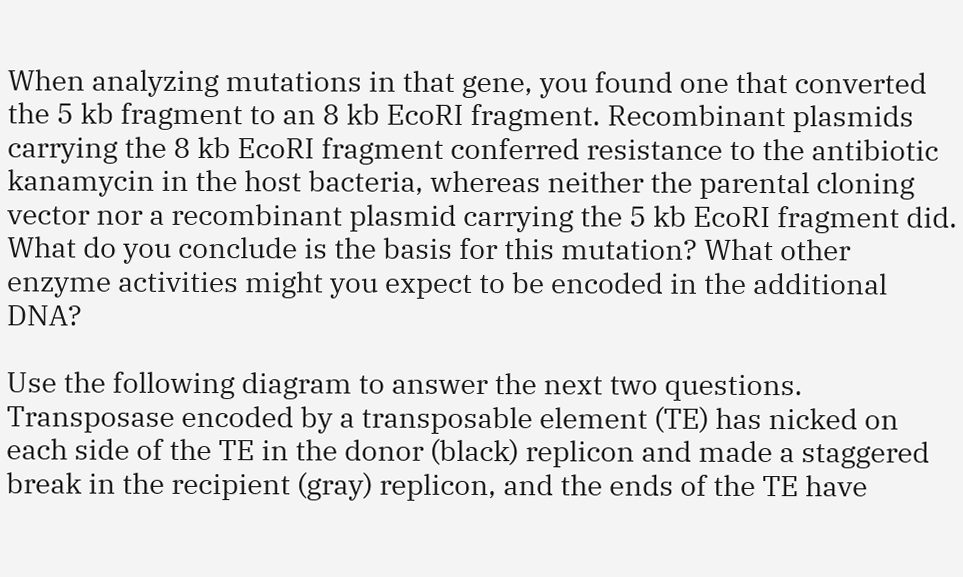When analyzing mutations in that gene, you found one that converted the 5 kb fragment to an 8 kb EcoRI fragment. Recombinant plasmids carrying the 8 kb EcoRI fragment conferred resistance to the antibiotic kanamycin in the host bacteria, whereas neither the parental cloning vector nor a recombinant plasmid carrying the 5 kb EcoRI fragment did. What do you conclude is the basis for this mutation? What other enzyme activities might you expect to be encoded in the additional DNA?

Use the following diagram to answer the next two questions. Transposase encoded by a transposable element (TE) has nicked on each side of the TE in the donor (black) replicon and made a staggered break in the recipient (gray) replicon, and the ends of the TE have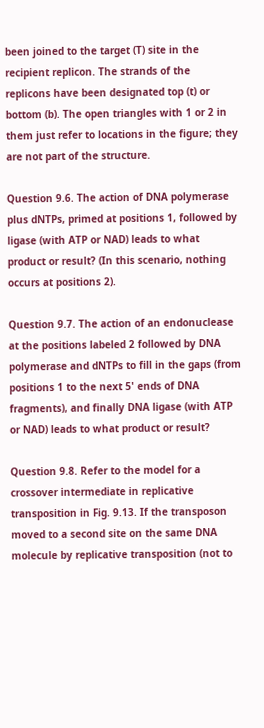been joined to the target (T) site in the recipient replicon. The strands of the replicons have been designated top (t) or bottom (b). The open triangles with 1 or 2 in them just refer to locations in the figure; they are not part of the structure.

Question 9.6. The action of DNA polymerase plus dNTPs, primed at positions 1, followed by ligase (with ATP or NAD) leads to what product or result? (In this scenario, nothing occurs at positions 2).

Question 9.7. The action of an endonuclease at the positions labeled 2 followed by DNA polymerase and dNTPs to fill in the gaps (from positions 1 to the next 5' ends of DNA fragments), and finally DNA ligase (with ATP or NAD) leads to what product or result?

Question 9.8. Refer to the model for a crossover intermediate in replicative transposition in Fig. 9.13. If the transposon moved to a second site on the same DNA molecule by replicative transposition (not to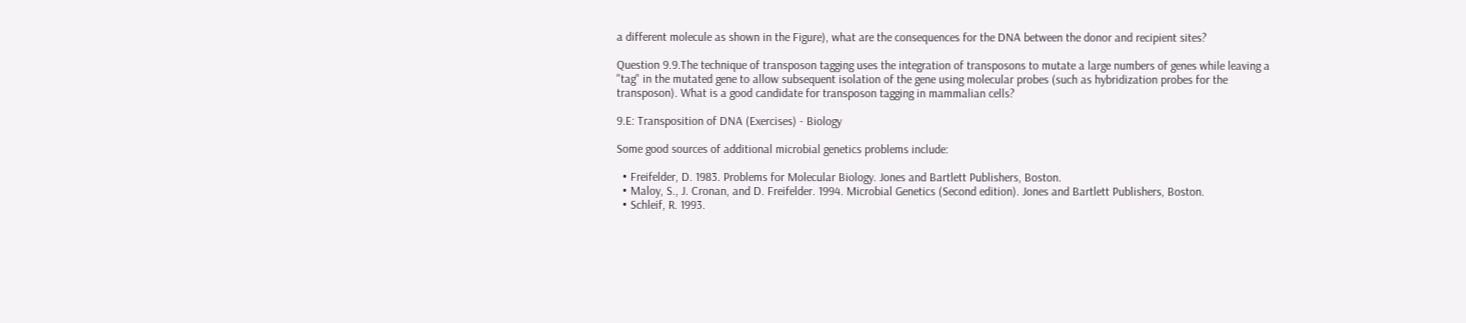a different molecule as shown in the Figure), what are the consequences for the DNA between the donor and recipient sites?

Question 9.9.The technique of transposon tagging uses the integration of transposons to mutate a large numbers of genes while leaving a "tag" in the mutated gene to allow subsequent isolation of the gene using molecular probes (such as hybridization probes for the transposon). What is a good candidate for transposon tagging in mammalian cells?

9.E: Transposition of DNA (Exercises) - Biology

Some good sources of additional microbial genetics problems include:

  • Freifelder, D. 1983. Problems for Molecular Biology. Jones and Bartlett Publishers, Boston.
  • Maloy, S., J. Cronan, and D. Freifelder. 1994. Microbial Genetics (Second edition). Jones and Bartlett Publishers, Boston.
  • Schleif, R. 1993.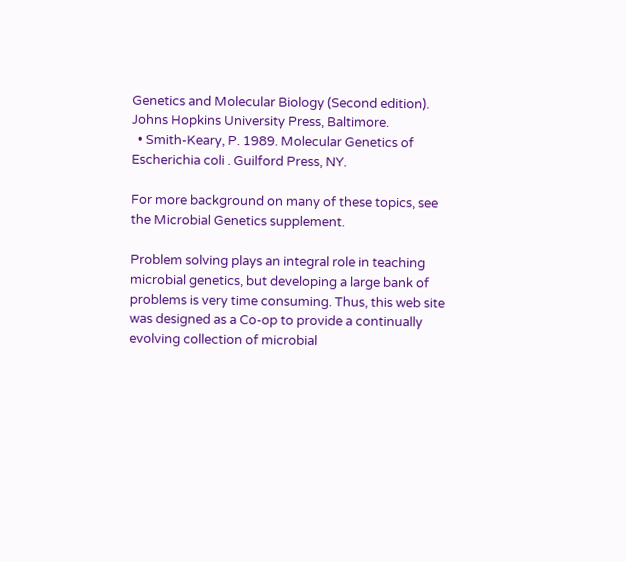Genetics and Molecular Biology (Second edition). Johns Hopkins University Press, Baltimore.
  • Smith-Keary, P. 1989. Molecular Genetics of Escherichia coli . Guilford Press, NY.

For more background on many of these topics, see the Microbial Genetics supplement.

Problem solving plays an integral role in teaching microbial genetics, but developing a large bank of problems is very time consuming. Thus, this web site was designed as a Co-op to provide a continually evolving collection of microbial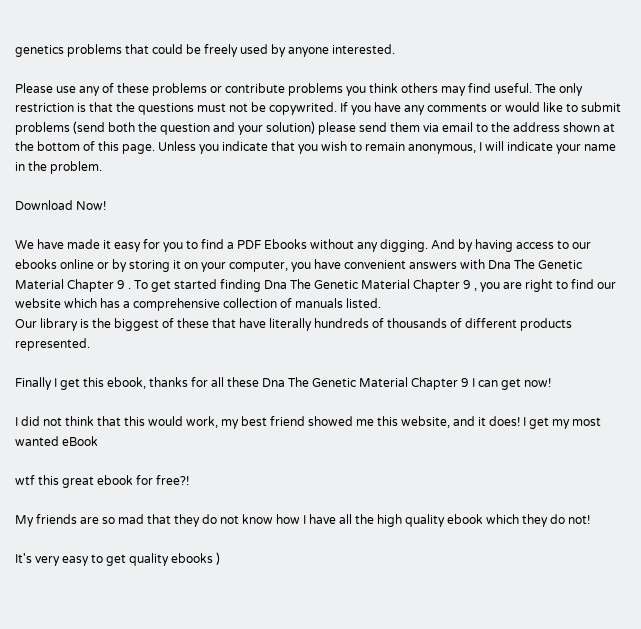genetics problems that could be freely used by anyone interested.

Please use any of these problems or contribute problems you think others may find useful. The only restriction is that the questions must not be copywrited. If you have any comments or would like to submit problems (send both the question and your solution) please send them via email to the address shown at the bottom of this page. Unless you indicate that you wish to remain anonymous, I will indicate your name in the problem.

Download Now!

We have made it easy for you to find a PDF Ebooks without any digging. And by having access to our ebooks online or by storing it on your computer, you have convenient answers with Dna The Genetic Material Chapter 9 . To get started finding Dna The Genetic Material Chapter 9 , you are right to find our website which has a comprehensive collection of manuals listed.
Our library is the biggest of these that have literally hundreds of thousands of different products represented.

Finally I get this ebook, thanks for all these Dna The Genetic Material Chapter 9 I can get now!

I did not think that this would work, my best friend showed me this website, and it does! I get my most wanted eBook

wtf this great ebook for free?!

My friends are so mad that they do not know how I have all the high quality ebook which they do not!

It's very easy to get quality ebooks )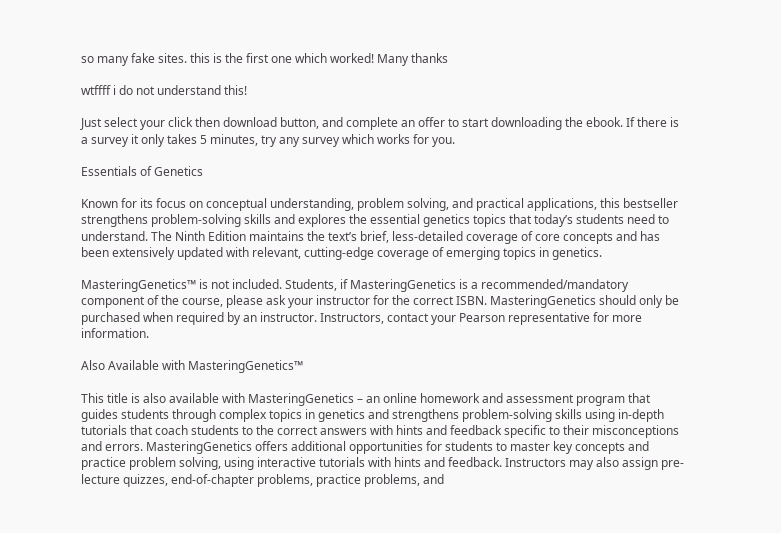so many fake sites. this is the first one which worked! Many thanks

wtffff i do not understand this!

Just select your click then download button, and complete an offer to start downloading the ebook. If there is a survey it only takes 5 minutes, try any survey which works for you.

Essentials of Genetics

Known for its focus on conceptual understanding, problem solving, and practical applications, this bestseller strengthens problem-solving skills and explores the essential genetics topics that today’s students need to understand. The Ninth Edition maintains the text’s brief, less-detailed coverage of core concepts and has been extensively updated with relevant, cutting-edge coverage of emerging topics in genetics.

MasteringGenetics™ is not included. Students, if MasteringGenetics is a recommended/mandatory component of the course, please ask your instructor for the correct ISBN. MasteringGenetics should only be purchased when required by an instructor. Instructors, contact your Pearson representative for more information.

Also Available with MasteringGenetics™

This title is also available with MasteringGenetics – an online homework and assessment program that guides students through complex topics in genetics and strengthens problem-solving skills using in-depth tutorials that coach students to the correct answers with hints and feedback specific to their misconceptions and errors. MasteringGenetics offers additional opportunities for students to master key concepts and practice problem solving, using interactive tutorials with hints and feedback. Instructors may also assign pre-lecture quizzes, end-of-chapter problems, practice problems, and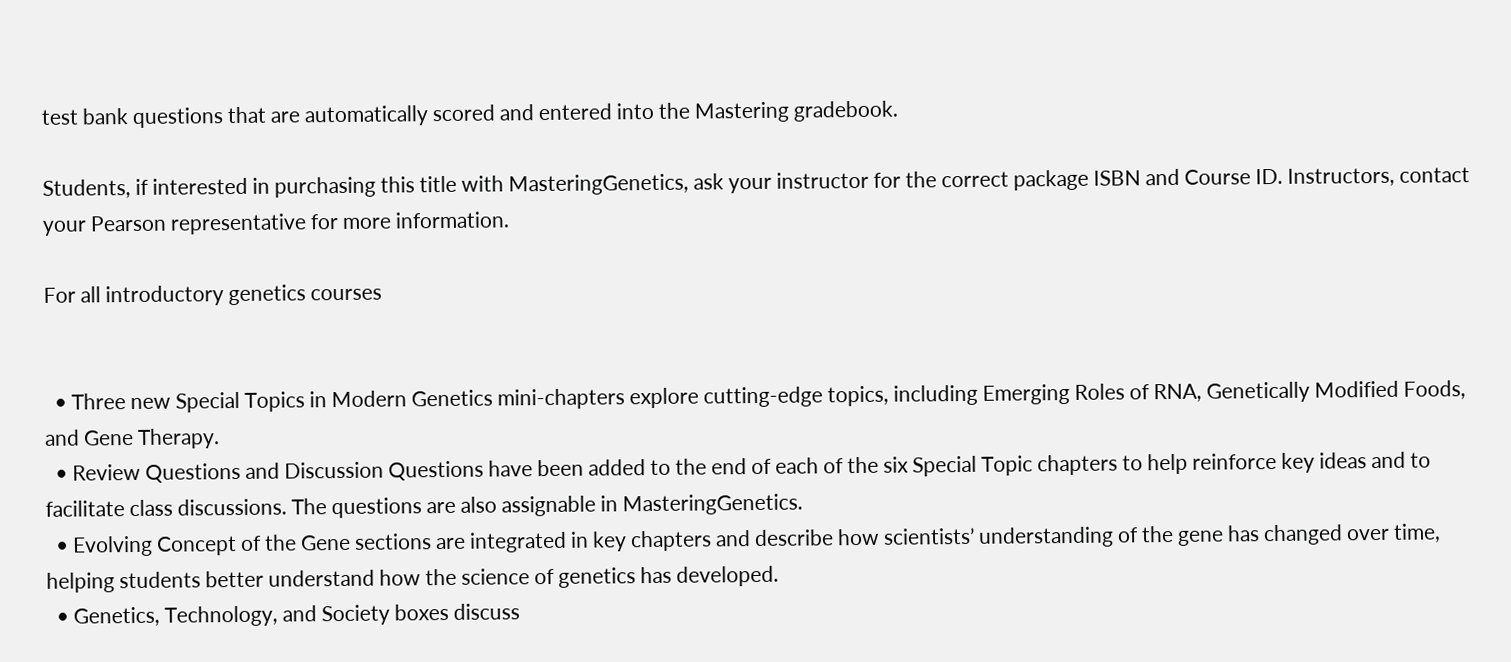test bank questions that are automatically scored and entered into the Mastering gradebook.

Students, if interested in purchasing this title with MasteringGenetics, ask your instructor for the correct package ISBN and Course ID. Instructors, contact your Pearson representative for more information.

For all introductory genetics courses


  • Three new Special Topics in Modern Genetics mini-chapters explore cutting-edge topics, including Emerging Roles of RNA, Genetically Modified Foods, and Gene Therapy.
  • Review Questions and Discussion Questions have been added to the end of each of the six Special Topic chapters to help reinforce key ideas and to facilitate class discussions. The questions are also assignable in MasteringGenetics.
  • Evolving Concept of the Gene sections are integrated in key chapters and describe how scientists’ understanding of the gene has changed over time, helping students better understand how the science of genetics has developed.
  • Genetics, Technology, and Society boxes discuss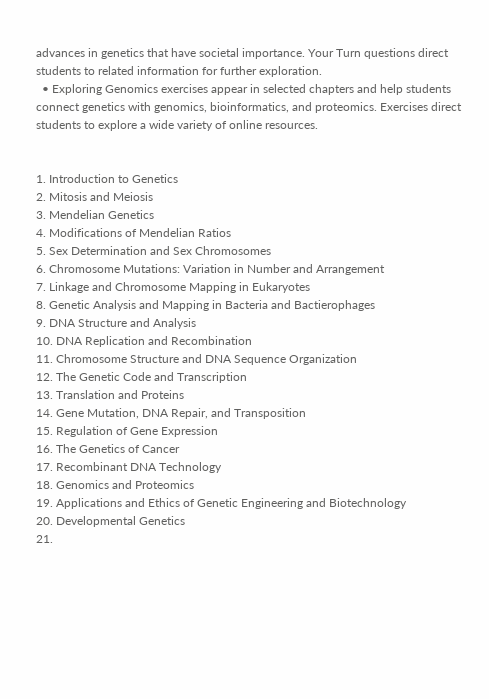advances in genetics that have societal importance. Your Turn questions direct students to related information for further exploration.
  • Exploring Genomics exercises appear in selected chapters and help students connect genetics with genomics, bioinformatics, and proteomics. Exercises direct students to explore a wide variety of online resources.


1. Introduction to Genetics
2. Mitosis and Meiosis
3. Mendelian Genetics
4. Modifications of Mendelian Ratios
5. Sex Determination and Sex Chromosomes
6. Chromosome Mutations: Variation in Number and Arrangement
7. Linkage and Chromosome Mapping in Eukaryotes
8. Genetic Analysis and Mapping in Bacteria and Bactierophages
9. DNA Structure and Analysis
10. DNA Replication and Recombination
11. Chromosome Structure and DNA Sequence Organization
12. The Genetic Code and Transcription
13. Translation and Proteins
14. Gene Mutation, DNA Repair, and Transposition
15. Regulation of Gene Expression
16. The Genetics of Cancer
17. Recombinant DNA Technology
18. Genomics and Proteomics
19. Applications and Ethics of Genetic Engineering and Biotechnology
20. Developmental Genetics
21.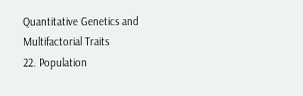Quantitative Genetics and Multifactorial Traits
22. Population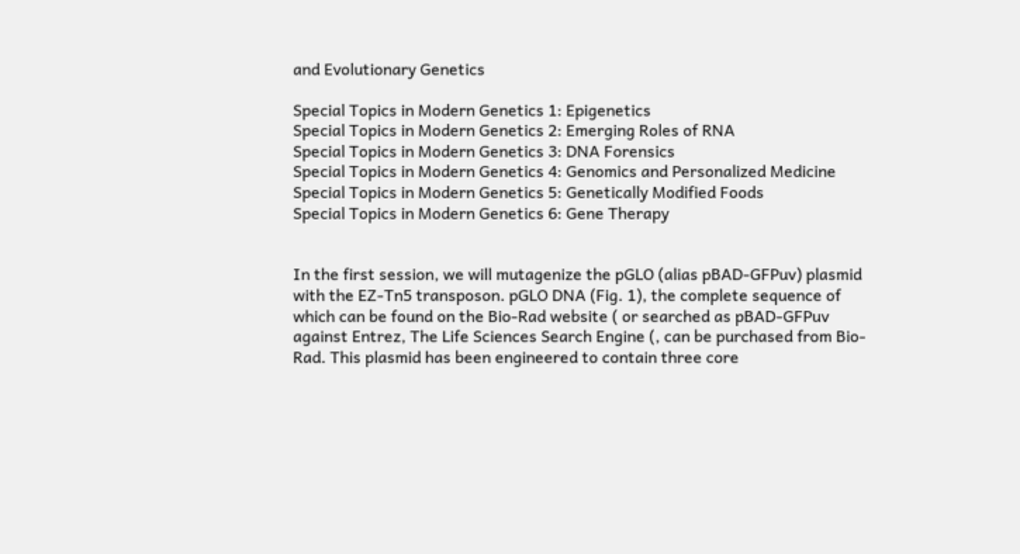and Evolutionary Genetics

Special Topics in Modern Genetics 1: Epigenetics
Special Topics in Modern Genetics 2: Emerging Roles of RNA
Special Topics in Modern Genetics 3: DNA Forensics
Special Topics in Modern Genetics 4: Genomics and Personalized Medicine
Special Topics in Modern Genetics 5: Genetically Modified Foods
Special Topics in Modern Genetics 6: Gene Therapy


In the first session, we will mutagenize the pGLO (alias pBAD-GFPuv) plasmid with the EZ-Tn5 transposon. pGLO DNA (Fig. 1), the complete sequence of which can be found on the Bio-Rad website ( or searched as pBAD-GFPuv against Entrez, The Life Sciences Search Engine (, can be purchased from Bio-Rad. This plasmid has been engineered to contain three core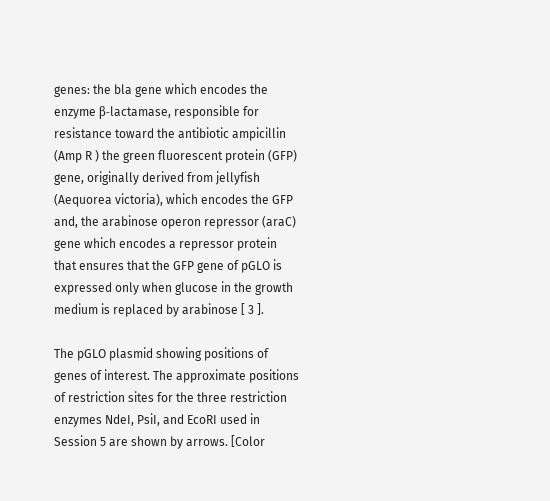genes: the bla gene which encodes the enzyme β-lactamase, responsible for resistance toward the antibiotic ampicillin (Amp R ) the green fluorescent protein (GFP) gene, originally derived from jellyfish (Aequorea victoria), which encodes the GFP and, the arabinose operon repressor (araC) gene which encodes a repressor protein that ensures that the GFP gene of pGLO is expressed only when glucose in the growth medium is replaced by arabinose [ 3 ].

The pGLO plasmid showing positions of genes of interest. The approximate positions of restriction sites for the three restriction enzymes NdeI, PsiI, and EcoRI used in Session 5 are shown by arrows. [Color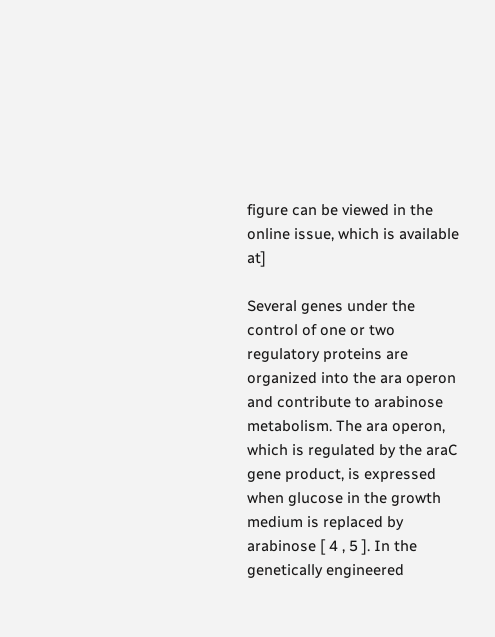figure can be viewed in the online issue, which is available at]

Several genes under the control of one or two regulatory proteins are organized into the ara operon and contribute to arabinose metabolism. The ara operon, which is regulated by the araC gene product, is expressed when glucose in the growth medium is replaced by arabinose [ 4 , 5 ]. In the genetically engineered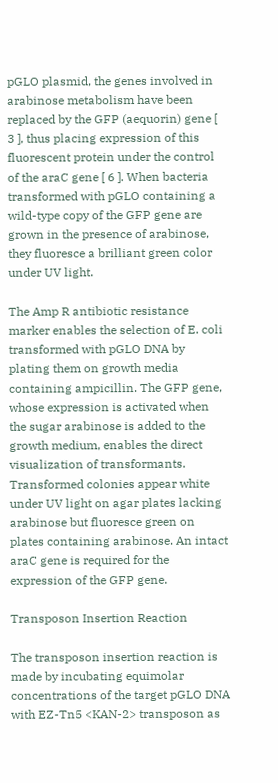pGLO plasmid, the genes involved in arabinose metabolism have been replaced by the GFP (aequorin) gene [ 3 ], thus placing expression of this fluorescent protein under the control of the araC gene [ 6 ]. When bacteria transformed with pGLO containing a wild-type copy of the GFP gene are grown in the presence of arabinose, they fluoresce a brilliant green color under UV light.

The Amp R antibiotic resistance marker enables the selection of E. coli transformed with pGLO DNA by plating them on growth media containing ampicillin. The GFP gene, whose expression is activated when the sugar arabinose is added to the growth medium, enables the direct visualization of transformants. Transformed colonies appear white under UV light on agar plates lacking arabinose but fluoresce green on plates containing arabinose. An intact araC gene is required for the expression of the GFP gene.

Transposon Insertion Reaction

The transposon insertion reaction is made by incubating equimolar concentrations of the target pGLO DNA with EZ-Tn5 <KAN-2> transposon as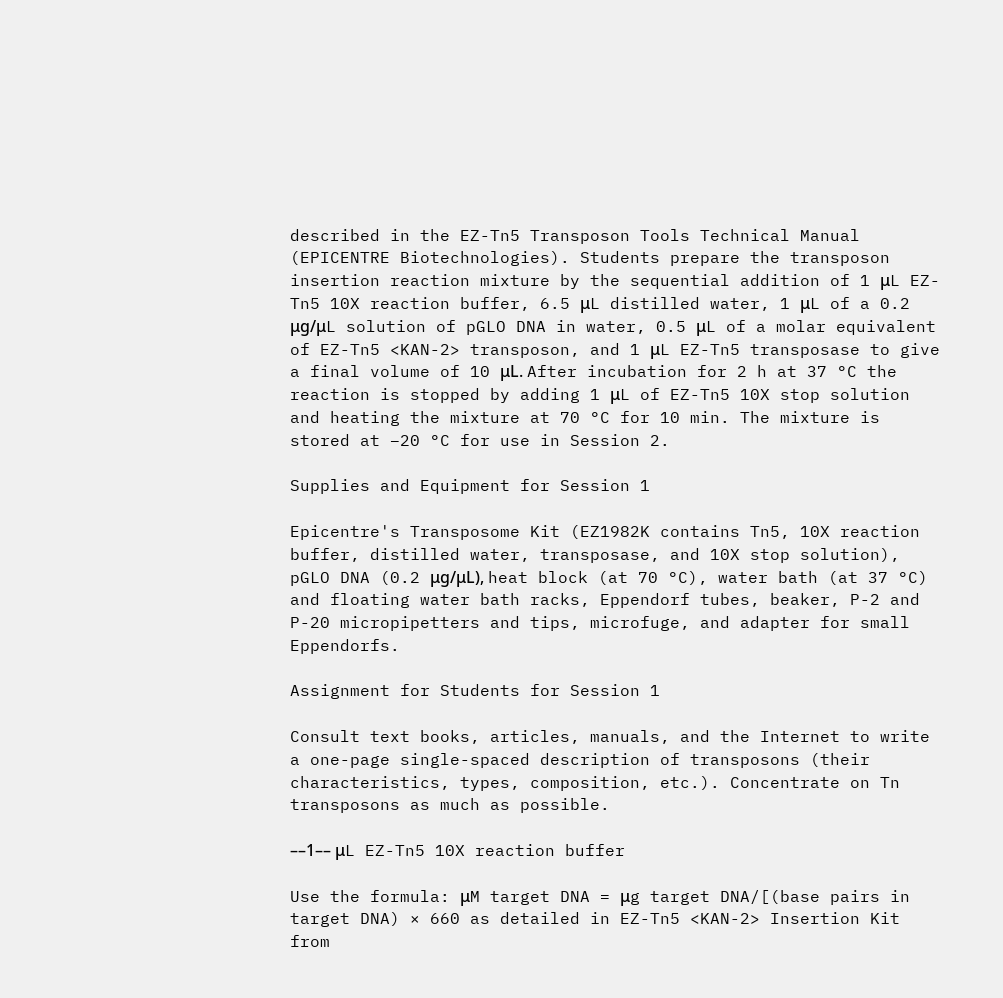described in the EZ-Tn5 Transposon Tools Technical Manual (EPICENTRE Biotechnologies). Students prepare the transposon insertion reaction mixture by the sequential addition of 1 μL EZ-Tn5 10X reaction buffer, 6.5 μL distilled water, 1 μL of a 0.2 μg/μL solution of pGLO DNA in water, 0.5 μL of a molar equivalent of EZ-Tn5 <KAN-2> transposon, and 1 μL EZ-Tn5 transposase to give a final volume of 10 μL. After incubation for 2 h at 37 °C the reaction is stopped by adding 1 μL of EZ-Tn5 10X stop solution and heating the mixture at 70 °C for 10 min. The mixture is stored at –20 °C for use in Session 2.

Supplies and Equipment for Session 1

Epicentre's Transposome Kit (EZ1982K contains Tn5, 10X reaction buffer, distilled water, transposase, and 10X stop solution), pGLO DNA (0.2 μg/μL), heat block (at 70 °C), water bath (at 37 °C) and floating water bath racks, Eppendorf tubes, beaker, P-2 and P-20 micropipetters and tips, microfuge, and adapter for small Eppendorfs.

Assignment for Students for Session 1

Consult text books, articles, manuals, and the Internet to write a one-page single-spaced description of transposons (their characteristics, types, composition, etc.). Concentrate on Tn transposons as much as possible.

––1–– μL EZ-Tn5 10X reaction buffer

Use the formula: μM target DNA = μg target DNA/[(base pairs in target DNA) × 660 as detailed in EZ-Tn5 <KAN-2> Insertion Kit from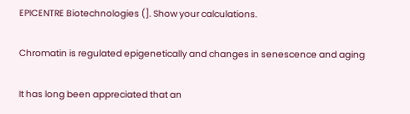EPICENTRE Biotechnologies (]. Show your calculations.

Chromatin is regulated epigenetically and changes in senescence and aging

It has long been appreciated that an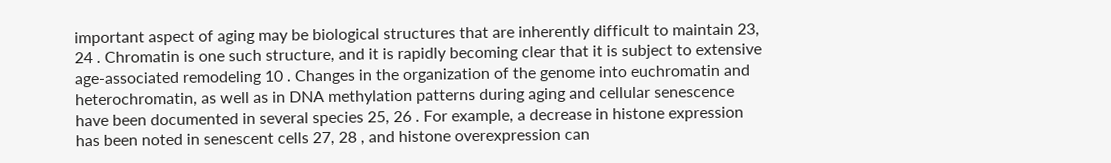important aspect of aging may be biological structures that are inherently difficult to maintain 23, 24 . Chromatin is one such structure, and it is rapidly becoming clear that it is subject to extensive age-associated remodeling 10 . Changes in the organization of the genome into euchromatin and heterochromatin, as well as in DNA methylation patterns during aging and cellular senescence have been documented in several species 25, 26 . For example, a decrease in histone expression has been noted in senescent cells 27, 28 , and histone overexpression can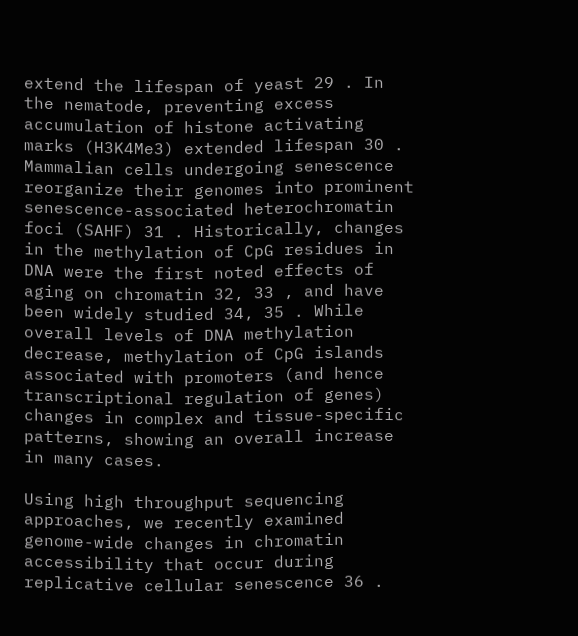extend the lifespan of yeast 29 . In the nematode, preventing excess accumulation of histone activating marks (H3K4Me3) extended lifespan 30 . Mammalian cells undergoing senescence reorganize their genomes into prominent senescence-associated heterochromatin foci (SAHF) 31 . Historically, changes in the methylation of CpG residues in DNA were the first noted effects of aging on chromatin 32, 33 , and have been widely studied 34, 35 . While overall levels of DNA methylation decrease, methylation of CpG islands associated with promoters (and hence transcriptional regulation of genes) changes in complex and tissue-specific patterns, showing an overall increase in many cases.

Using high throughput sequencing approaches, we recently examined genome-wide changes in chromatin accessibility that occur during replicative cellular senescence 36 .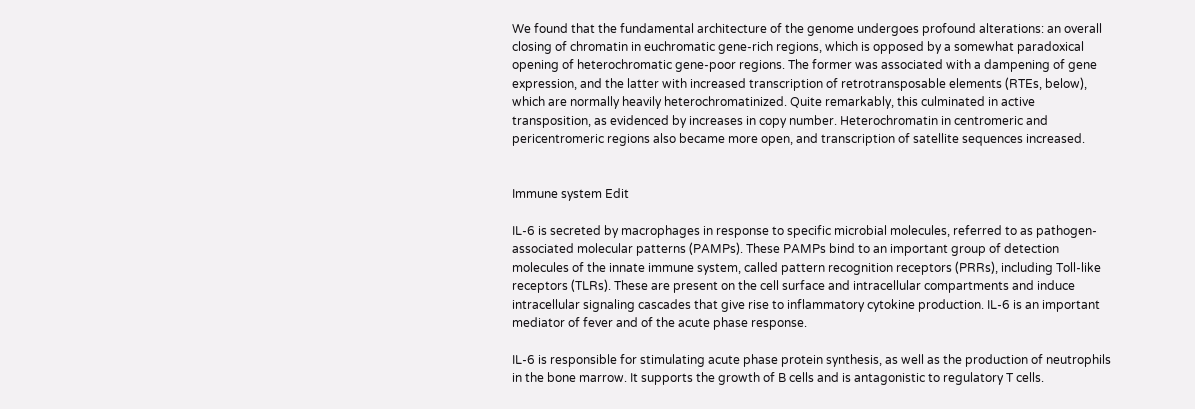We found that the fundamental architecture of the genome undergoes profound alterations: an overall closing of chromatin in euchromatic gene-rich regions, which is opposed by a somewhat paradoxical opening of heterochromatic gene-poor regions. The former was associated with a dampening of gene expression, and the latter with increased transcription of retrotransposable elements (RTEs, below), which are normally heavily heterochromatinized. Quite remarkably, this culminated in active transposition, as evidenced by increases in copy number. Heterochromatin in centromeric and pericentromeric regions also became more open, and transcription of satellite sequences increased.


Immune system Edit

IL-6 is secreted by macrophages in response to specific microbial molecules, referred to as pathogen-associated molecular patterns (PAMPs). These PAMPs bind to an important group of detection molecules of the innate immune system, called pattern recognition receptors (PRRs), including Toll-like receptors (TLRs). These are present on the cell surface and intracellular compartments and induce intracellular signaling cascades that give rise to inflammatory cytokine production. IL-6 is an important mediator of fever and of the acute phase response.

IL-6 is responsible for stimulating acute phase protein synthesis, as well as the production of neutrophils in the bone marrow. It supports the growth of B cells and is antagonistic to regulatory T cells.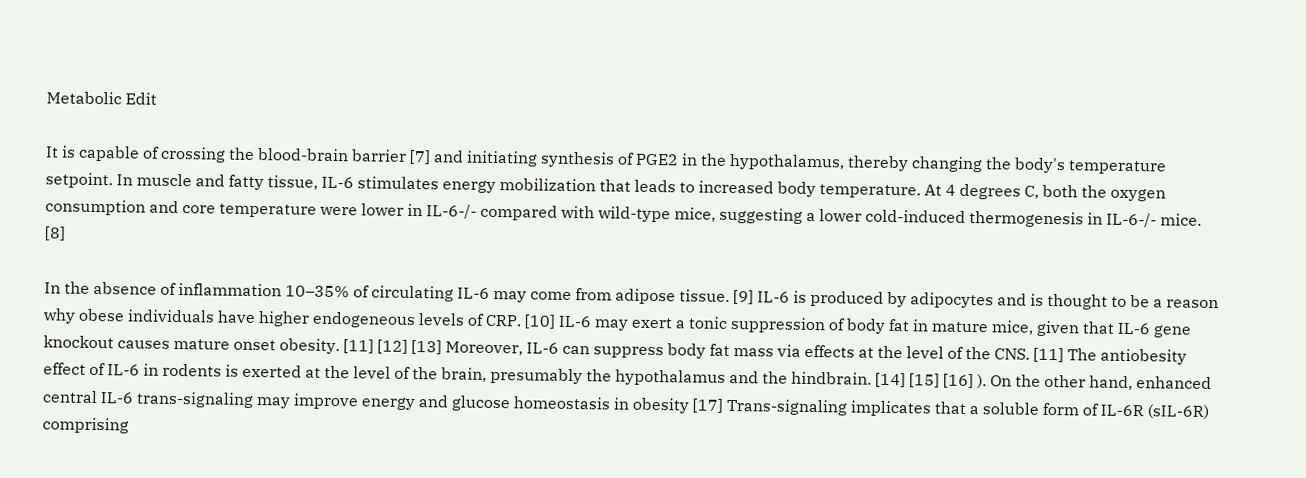Metabolic Edit

It is capable of crossing the blood-brain barrier [7] and initiating synthesis of PGE2 in the hypothalamus, thereby changing the body's temperature setpoint. In muscle and fatty tissue, IL-6 stimulates energy mobilization that leads to increased body temperature. At 4 degrees C, both the oxygen consumption and core temperature were lower in IL-6-/- compared with wild-type mice, suggesting a lower cold-induced thermogenesis in IL-6-/- mice. [8]

In the absence of inflammation 10–35% of circulating IL-6 may come from adipose tissue. [9] IL-6 is produced by adipocytes and is thought to be a reason why obese individuals have higher endogeneous levels of CRP. [10] IL-6 may exert a tonic suppression of body fat in mature mice, given that IL-6 gene knockout causes mature onset obesity. [11] [12] [13] Moreover, IL-6 can suppress body fat mass via effects at the level of the CNS. [11] The antiobesity effect of IL-6 in rodents is exerted at the level of the brain, presumably the hypothalamus and the hindbrain. [14] [15] [16] ). On the other hand, enhanced central IL-6 trans-signaling may improve energy and glucose homeostasis in obesity [17] Trans-signaling implicates that a soluble form of IL-6R (sIL-6R) comprising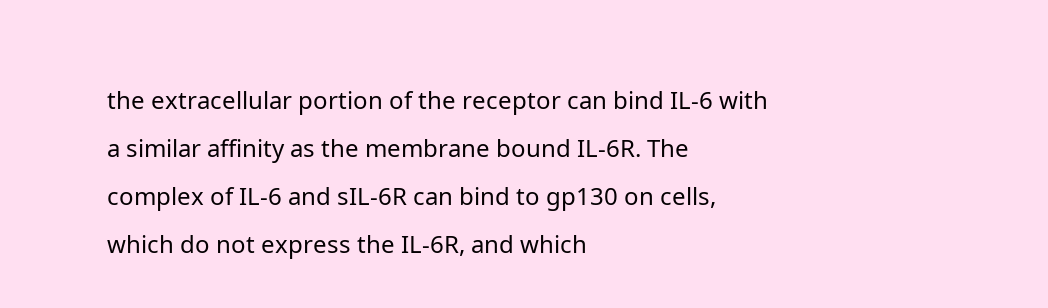the extracellular portion of the receptor can bind IL-6 with a similar affinity as the membrane bound IL-6R. The complex of IL-6 and sIL-6R can bind to gp130 on cells, which do not express the IL-6R, and which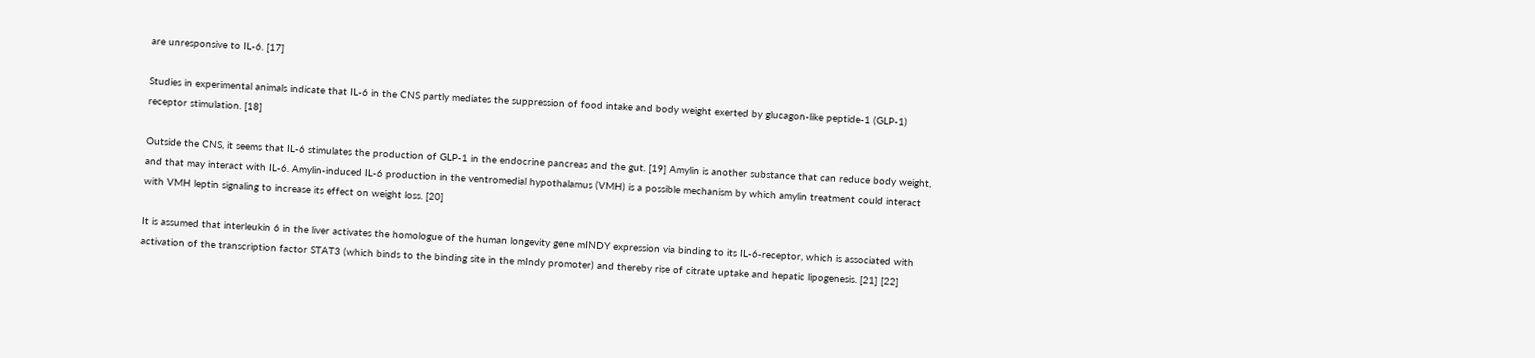are unresponsive to IL-6. [17]

Studies in experimental animals indicate that IL-6 in the CNS partly mediates the suppression of food intake and body weight exerted by glucagon-like peptide-1 (GLP-1) receptor stimulation. [18]

Outside the CNS, it seems that IL-6 stimulates the production of GLP-1 in the endocrine pancreas and the gut. [19] Amylin is another substance that can reduce body weight, and that may interact with IL-6. Amylin-induced IL-6 production in the ventromedial hypothalamus (VMH) is a possible mechanism by which amylin treatment could interact with VMH leptin signaling to increase its effect on weight loss. [20]

It is assumed that interleukin 6 in the liver activates the homologue of the human longevity gene mINDY expression via binding to its IL-6-receptor, which is associated with activation of the transcription factor STAT3 (which binds to the binding site in the mIndy promoter) and thereby rise of citrate uptake and hepatic lipogenesis. [21] [22]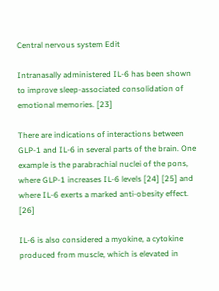Central nervous system Edit

Intranasally administered IL-6 has been shown to improve sleep-associated consolidation of emotional memories. [23]

There are indications of interactions between GLP-1 and IL-6 in several parts of the brain. One example is the parabrachial nuclei of the pons, where GLP-1 increases IL-6 levels [24] [25] and where IL-6 exerts a marked anti-obesity effect. [26]

IL-6 is also considered a myokine, a cytokine produced from muscle, which is elevated in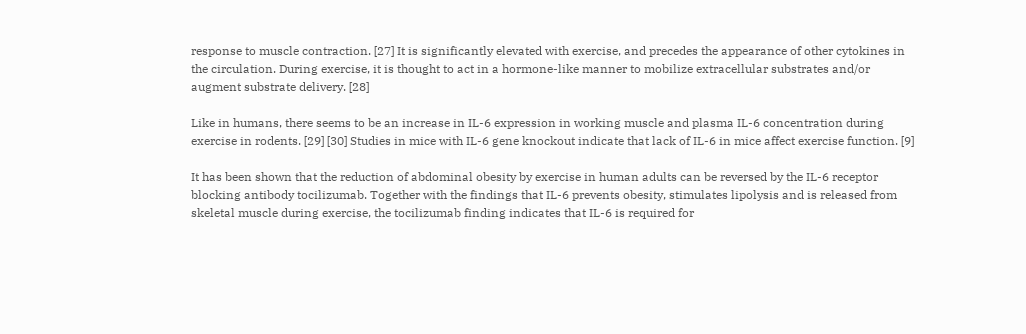response to muscle contraction. [27] It is significantly elevated with exercise, and precedes the appearance of other cytokines in the circulation. During exercise, it is thought to act in a hormone-like manner to mobilize extracellular substrates and/or augment substrate delivery. [28]

Like in humans, there seems to be an increase in IL-6 expression in working muscle and plasma IL-6 concentration during exercise in rodents. [29] [30] Studies in mice with IL-6 gene knockout indicate that lack of IL-6 in mice affect exercise function. [9]

It has been shown that the reduction of abdominal obesity by exercise in human adults can be reversed by the IL-6 receptor blocking antibody tocilizumab. Together with the findings that IL-6 prevents obesity, stimulates lipolysis and is released from skeletal muscle during exercise, the tocilizumab finding indicates that IL-6 is required for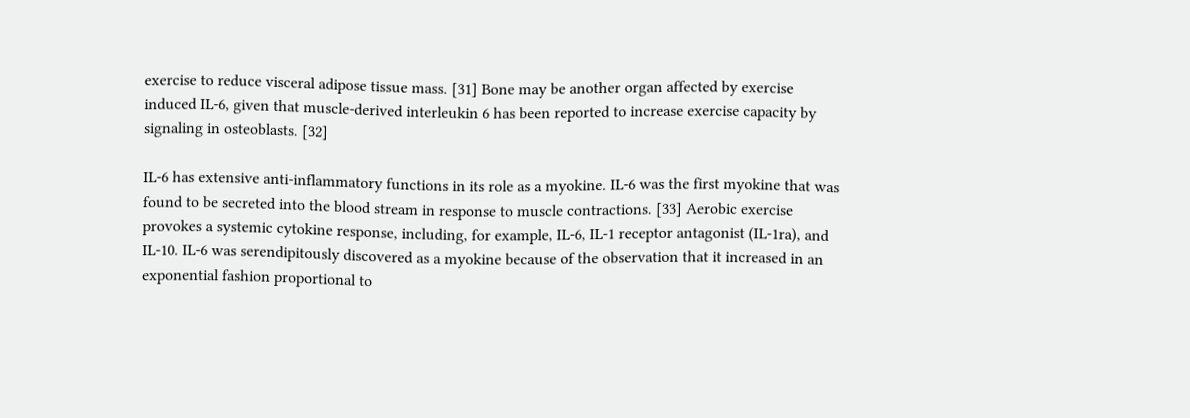exercise to reduce visceral adipose tissue mass. [31] Bone may be another organ affected by exercise induced IL-6, given that muscle-derived interleukin 6 has been reported to increase exercise capacity by signaling in osteoblasts. [32]

IL-6 has extensive anti-inflammatory functions in its role as a myokine. IL-6 was the first myokine that was found to be secreted into the blood stream in response to muscle contractions. [33] Aerobic exercise provokes a systemic cytokine response, including, for example, IL-6, IL-1 receptor antagonist (IL-1ra), and IL-10. IL-6 was serendipitously discovered as a myokine because of the observation that it increased in an exponential fashion proportional to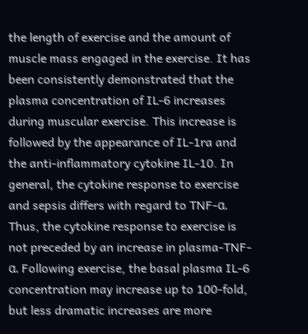the length of exercise and the amount of muscle mass engaged in the exercise. It has been consistently demonstrated that the plasma concentration of IL-6 increases during muscular exercise. This increase is followed by the appearance of IL-1ra and the anti-inflammatory cytokine IL-10. In general, the cytokine response to exercise and sepsis differs with regard to TNF-α. Thus, the cytokine response to exercise is not preceded by an increase in plasma-TNF-α. Following exercise, the basal plasma IL-6 concentration may increase up to 100-fold, but less dramatic increases are more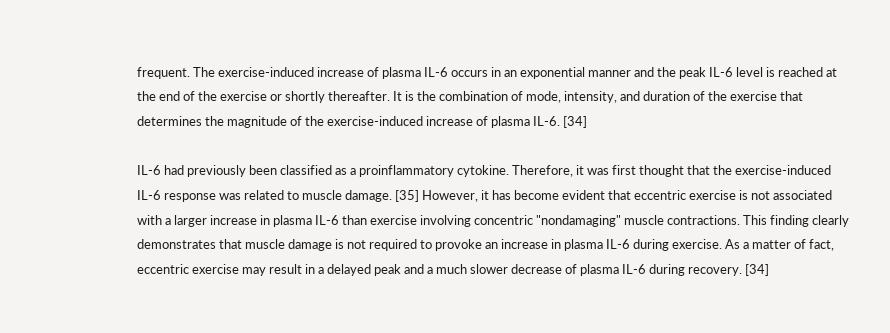frequent. The exercise-induced increase of plasma IL-6 occurs in an exponential manner and the peak IL-6 level is reached at the end of the exercise or shortly thereafter. It is the combination of mode, intensity, and duration of the exercise that determines the magnitude of the exercise-induced increase of plasma IL-6. [34]

IL-6 had previously been classified as a proinflammatory cytokine. Therefore, it was first thought that the exercise-induced IL-6 response was related to muscle damage. [35] However, it has become evident that eccentric exercise is not associated with a larger increase in plasma IL-6 than exercise involving concentric "nondamaging" muscle contractions. This finding clearly demonstrates that muscle damage is not required to provoke an increase in plasma IL-6 during exercise. As a matter of fact, eccentric exercise may result in a delayed peak and a much slower decrease of plasma IL-6 during recovery. [34]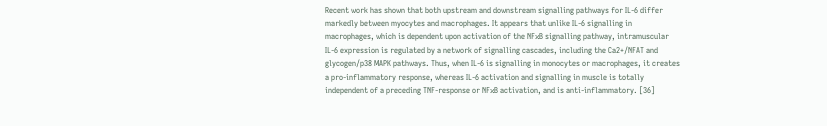Recent work has shown that both upstream and downstream signalling pathways for IL-6 differ markedly between myocytes and macrophages. It appears that unlike IL-6 signalling in macrophages, which is dependent upon activation of the NFκB signalling pathway, intramuscular IL-6 expression is regulated by a network of signalling cascades, including the Ca2+/NFAT and glycogen/p38 MAPK pathways. Thus, when IL-6 is signalling in monocytes or macrophages, it creates a pro-inflammatory response, whereas IL-6 activation and signalling in muscle is totally independent of a preceding TNF-response or NFκB activation, and is anti-inflammatory. [36]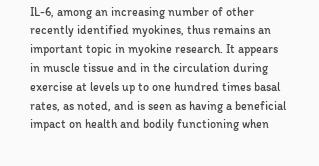IL-6, among an increasing number of other recently identified myokines, thus remains an important topic in myokine research. It appears in muscle tissue and in the circulation during exercise at levels up to one hundred times basal rates, as noted, and is seen as having a beneficial impact on health and bodily functioning when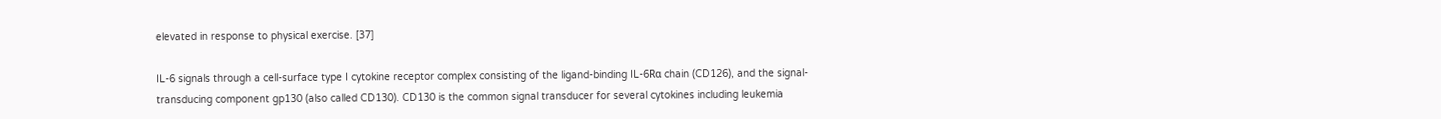elevated in response to physical exercise. [37]

IL-6 signals through a cell-surface type I cytokine receptor complex consisting of the ligand-binding IL-6Rα chain (CD126), and the signal-transducing component gp130 (also called CD130). CD130 is the common signal transducer for several cytokines including leukemia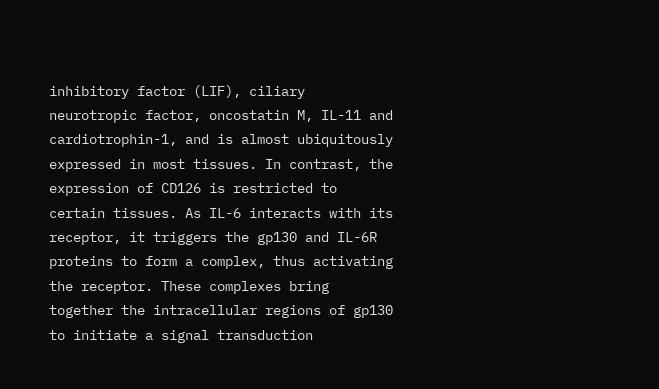inhibitory factor (LIF), ciliary neurotropic factor, oncostatin M, IL-11 and cardiotrophin-1, and is almost ubiquitously expressed in most tissues. In contrast, the expression of CD126 is restricted to certain tissues. As IL-6 interacts with its receptor, it triggers the gp130 and IL-6R proteins to form a complex, thus activating the receptor. These complexes bring together the intracellular regions of gp130 to initiate a signal transduction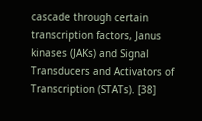cascade through certain transcription factors, Janus kinases (JAKs) and Signal Transducers and Activators of Transcription (STATs). [38]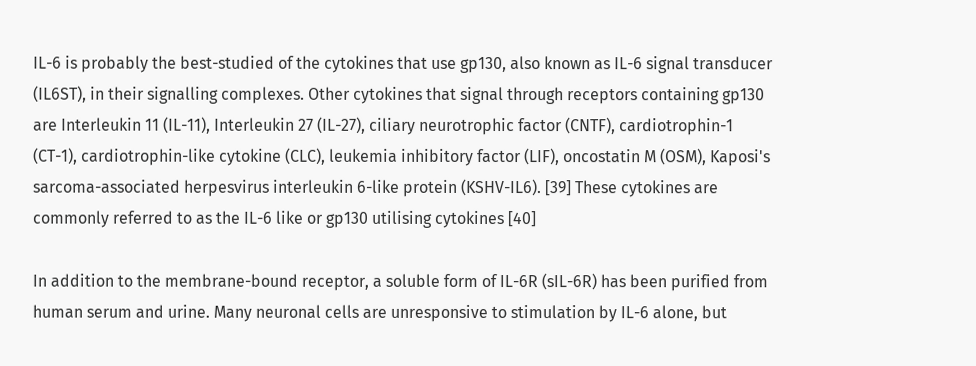IL-6 is probably the best-studied of the cytokines that use gp130, also known as IL-6 signal transducer (IL6ST), in their signalling complexes. Other cytokines that signal through receptors containing gp130 are Interleukin 11 (IL-11), Interleukin 27 (IL-27), ciliary neurotrophic factor (CNTF), cardiotrophin-1 (CT-1), cardiotrophin-like cytokine (CLC), leukemia inhibitory factor (LIF), oncostatin M (OSM), Kaposi's sarcoma-associated herpesvirus interleukin 6-like protein (KSHV-IL6). [39] These cytokines are commonly referred to as the IL-6 like or gp130 utilising cytokines [40]

In addition to the membrane-bound receptor, a soluble form of IL-6R (sIL-6R) has been purified from human serum and urine. Many neuronal cells are unresponsive to stimulation by IL-6 alone, but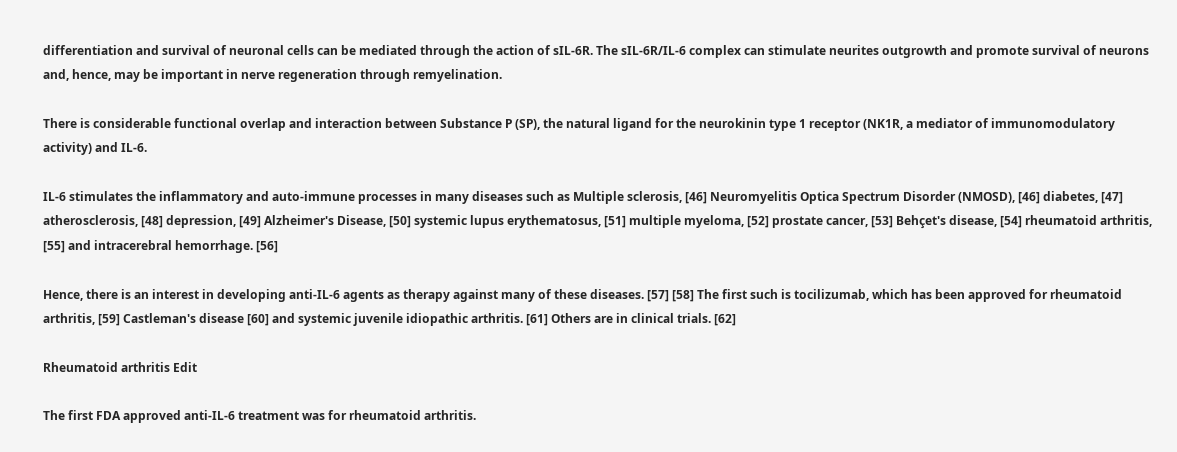differentiation and survival of neuronal cells can be mediated through the action of sIL-6R. The sIL-6R/IL-6 complex can stimulate neurites outgrowth and promote survival of neurons and, hence, may be important in nerve regeneration through remyelination.

There is considerable functional overlap and interaction between Substance P (SP), the natural ligand for the neurokinin type 1 receptor (NK1R, a mediator of immunomodulatory activity) and IL-6.

IL-6 stimulates the inflammatory and auto-immune processes in many diseases such as Multiple sclerosis, [46] Neuromyelitis Optica Spectrum Disorder (NMOSD), [46] diabetes, [47] atherosclerosis, [48] depression, [49] Alzheimer's Disease, [50] systemic lupus erythematosus, [51] multiple myeloma, [52] prostate cancer, [53] Behçet's disease, [54] rheumatoid arthritis, [55] and intracerebral hemorrhage. [56]

Hence, there is an interest in developing anti-IL-6 agents as therapy against many of these diseases. [57] [58] The first such is tocilizumab, which has been approved for rheumatoid arthritis, [59] Castleman's disease [60] and systemic juvenile idiopathic arthritis. [61] Others are in clinical trials. [62]

Rheumatoid arthritis Edit

The first FDA approved anti-IL-6 treatment was for rheumatoid arthritis.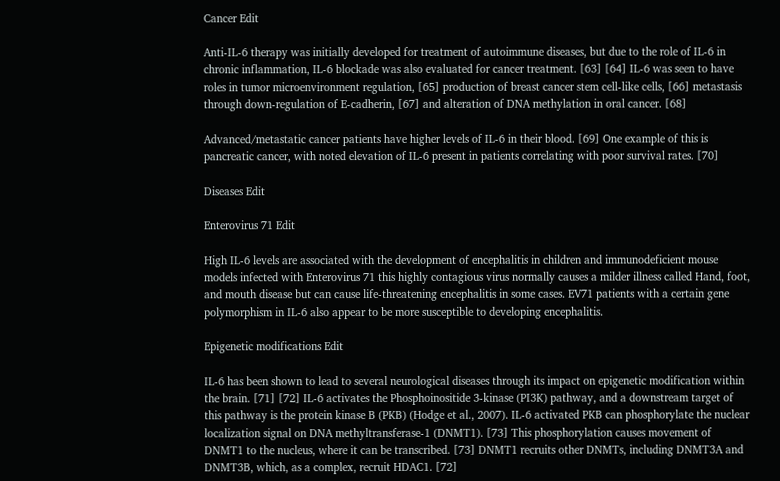Cancer Edit

Anti-IL-6 therapy was initially developed for treatment of autoimmune diseases, but due to the role of IL-6 in chronic inflammation, IL-6 blockade was also evaluated for cancer treatment. [63] [64] IL-6 was seen to have roles in tumor microenvironment regulation, [65] production of breast cancer stem cell-like cells, [66] metastasis through down-regulation of E-cadherin, [67] and alteration of DNA methylation in oral cancer. [68]

Advanced/metastatic cancer patients have higher levels of IL-6 in their blood. [69] One example of this is pancreatic cancer, with noted elevation of IL-6 present in patients correlating with poor survival rates. [70]

Diseases Edit

Enterovirus 71 Edit

High IL-6 levels are associated with the development of encephalitis in children and immunodeficient mouse models infected with Enterovirus 71 this highly contagious virus normally causes a milder illness called Hand, foot, and mouth disease but can cause life-threatening encephalitis in some cases. EV71 patients with a certain gene polymorphism in IL-6 also appear to be more susceptible to developing encephalitis.

Epigenetic modifications Edit

IL-6 has been shown to lead to several neurological diseases through its impact on epigenetic modification within the brain. [71] [72] IL-6 activates the Phosphoinositide 3-kinase (PI3K) pathway, and a downstream target of this pathway is the protein kinase B (PKB) (Hodge et al., 2007). IL-6 activated PKB can phosphorylate the nuclear localization signal on DNA methyltransferase-1 (DNMT1). [73] This phosphorylation causes movement of DNMT1 to the nucleus, where it can be transcribed. [73] DNMT1 recruits other DNMTs, including DNMT3A and DNMT3B, which, as a complex, recruit HDAC1. [72]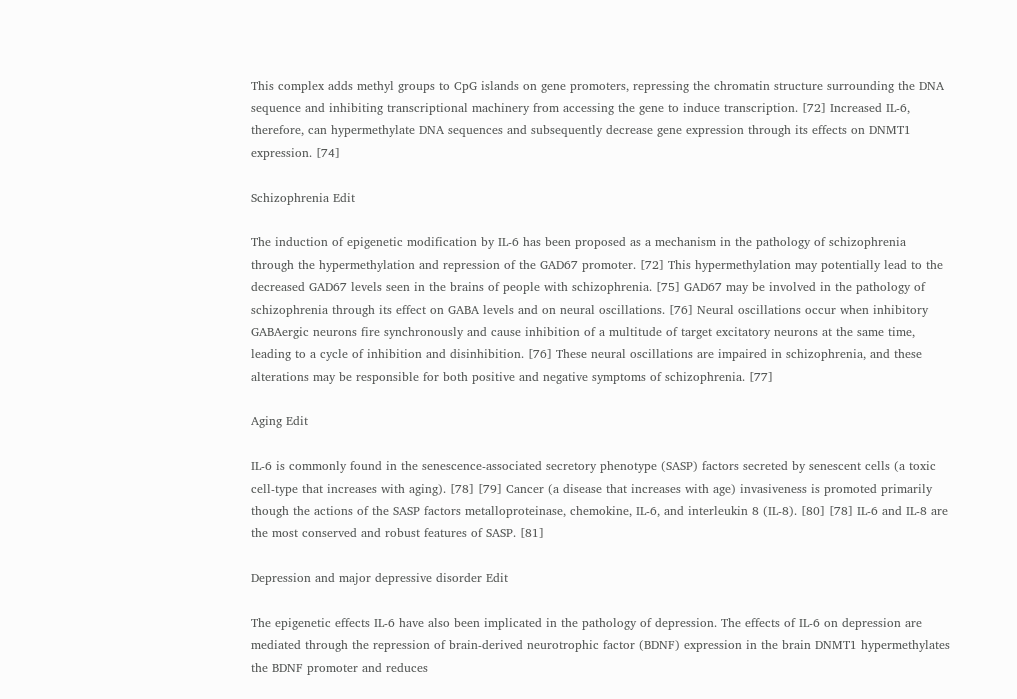This complex adds methyl groups to CpG islands on gene promoters, repressing the chromatin structure surrounding the DNA sequence and inhibiting transcriptional machinery from accessing the gene to induce transcription. [72] Increased IL-6, therefore, can hypermethylate DNA sequences and subsequently decrease gene expression through its effects on DNMT1 expression. [74]

Schizophrenia Edit

The induction of epigenetic modification by IL-6 has been proposed as a mechanism in the pathology of schizophrenia through the hypermethylation and repression of the GAD67 promoter. [72] This hypermethylation may potentially lead to the decreased GAD67 levels seen in the brains of people with schizophrenia. [75] GAD67 may be involved in the pathology of schizophrenia through its effect on GABA levels and on neural oscillations. [76] Neural oscillations occur when inhibitory GABAergic neurons fire synchronously and cause inhibition of a multitude of target excitatory neurons at the same time, leading to a cycle of inhibition and disinhibition. [76] These neural oscillations are impaired in schizophrenia, and these alterations may be responsible for both positive and negative symptoms of schizophrenia. [77]

Aging Edit

IL-6 is commonly found in the senescence-associated secretory phenotype (SASP) factors secreted by senescent cells (a toxic cell-type that increases with aging). [78] [79] Cancer (a disease that increases with age) invasiveness is promoted primarily though the actions of the SASP factors metalloproteinase, chemokine, IL-6, and interleukin 8 (IL-8). [80] [78] IL-6 and IL-8 are the most conserved and robust features of SASP. [81]

Depression and major depressive disorder Edit

The epigenetic effects IL-6 have also been implicated in the pathology of depression. The effects of IL-6 on depression are mediated through the repression of brain-derived neurotrophic factor (BDNF) expression in the brain DNMT1 hypermethylates the BDNF promoter and reduces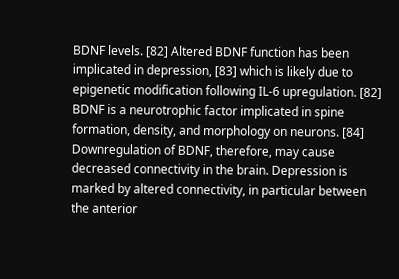BDNF levels. [82] Altered BDNF function has been implicated in depression, [83] which is likely due to epigenetic modification following IL-6 upregulation. [82] BDNF is a neurotrophic factor implicated in spine formation, density, and morphology on neurons. [84] Downregulation of BDNF, therefore, may cause decreased connectivity in the brain. Depression is marked by altered connectivity, in particular between the anterior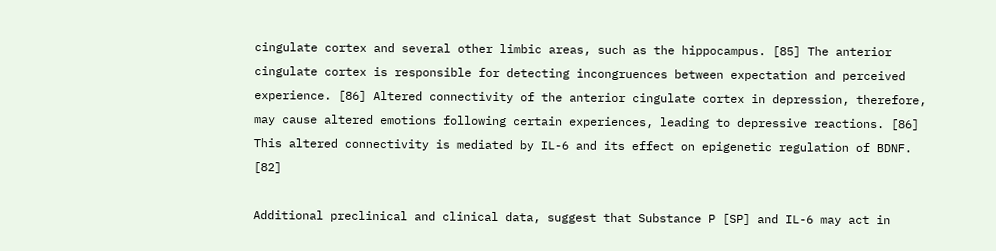cingulate cortex and several other limbic areas, such as the hippocampus. [85] The anterior cingulate cortex is responsible for detecting incongruences between expectation and perceived experience. [86] Altered connectivity of the anterior cingulate cortex in depression, therefore, may cause altered emotions following certain experiences, leading to depressive reactions. [86] This altered connectivity is mediated by IL-6 and its effect on epigenetic regulation of BDNF. [82]

Additional preclinical and clinical data, suggest that Substance P [SP] and IL-6 may act in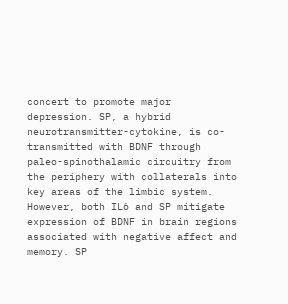concert to promote major depression. SP, a hybrid neurotransmitter-cytokine, is co-transmitted with BDNF through paleo-spinothalamic circuitry from the periphery with collaterals into key areas of the limbic system. However, both IL6 and SP mitigate expression of BDNF in brain regions associated with negative affect and memory. SP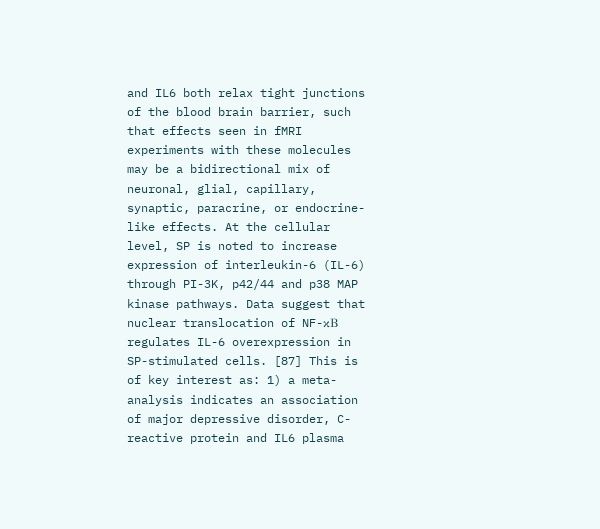and IL6 both relax tight junctions of the blood brain barrier, such that effects seen in fMRI experiments with these molecules may be a bidirectional mix of neuronal, glial, capillary, synaptic, paracrine, or endocrine-like effects. At the cellular level, SP is noted to increase expression of interleukin-6 (IL-6) through PI-3K, p42/44 and p38 MAP kinase pathways. Data suggest that nuclear translocation of NF-κB regulates IL-6 overexpression in SP-stimulated cells. [87] This is of key interest as: 1) a meta-analysis indicates an association of major depressive disorder, C-reactive protein and IL6 plasma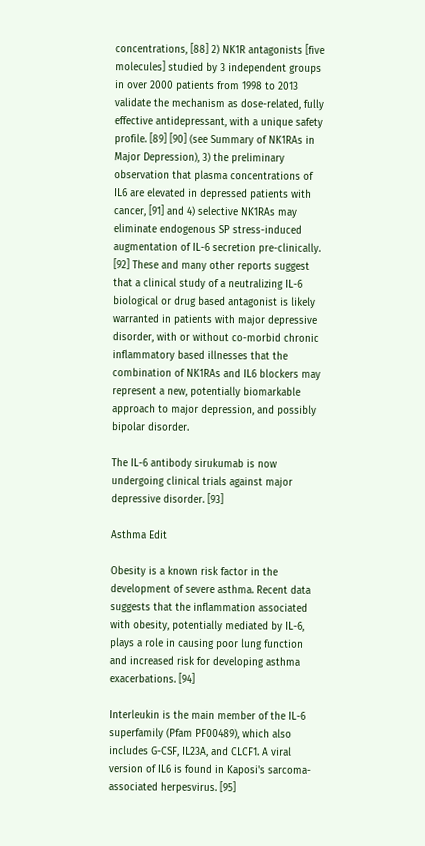concentrations, [88] 2) NK1R antagonists [five molecules] studied by 3 independent groups in over 2000 patients from 1998 to 2013 validate the mechanism as dose-related, fully effective antidepressant, with a unique safety profile. [89] [90] (see Summary of NK1RAs in Major Depression), 3) the preliminary observation that plasma concentrations of IL6 are elevated in depressed patients with cancer, [91] and 4) selective NK1RAs may eliminate endogenous SP stress-induced augmentation of IL-6 secretion pre-clinically. [92] These and many other reports suggest that a clinical study of a neutralizing IL-6 biological or drug based antagonist is likely warranted in patients with major depressive disorder, with or without co-morbid chronic inflammatory based illnesses that the combination of NK1RAs and IL6 blockers may represent a new, potentially biomarkable approach to major depression, and possibly bipolar disorder.

The IL-6 antibody sirukumab is now undergoing clinical trials against major depressive disorder. [93]

Asthma Edit

Obesity is a known risk factor in the development of severe asthma. Recent data suggests that the inflammation associated with obesity, potentially mediated by IL-6, plays a role in causing poor lung function and increased risk for developing asthma exacerbations. [94]

Interleukin is the main member of the IL-6 superfamily (Pfam PF00489), which also includes G-CSF, IL23A, and CLCF1. A viral version of IL6 is found in Kaposi's sarcoma-associated herpesvirus. [95]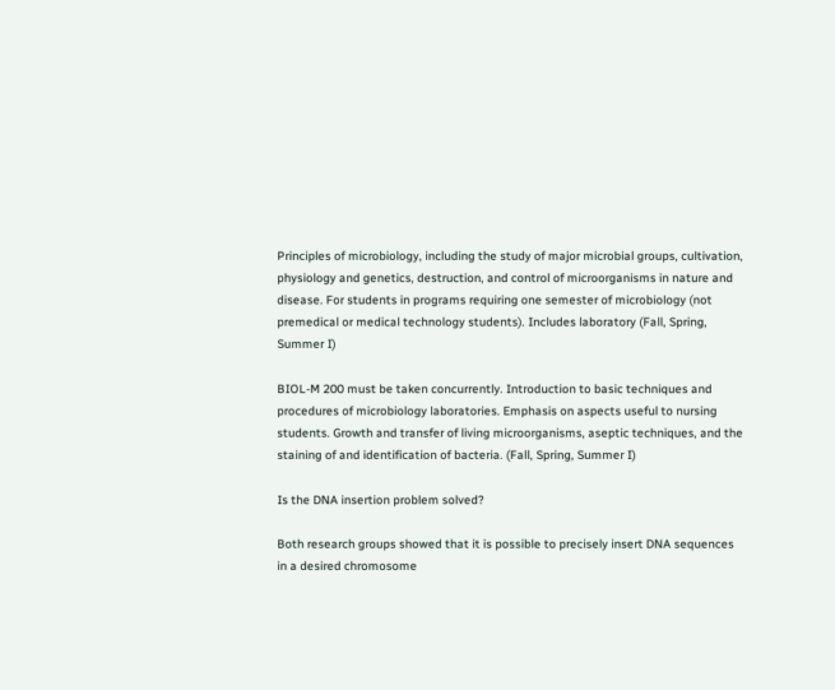Principles of microbiology, including the study of major microbial groups, cultivation, physiology and genetics, destruction, and control of microorganisms in nature and disease. For students in programs requiring one semester of microbiology (not premedical or medical technology students). Includes laboratory (Fall, Spring, Summer I)

BIOL-M 200 must be taken concurrently. Introduction to basic techniques and procedures of microbiology laboratories. Emphasis on aspects useful to nursing students. Growth and transfer of living microorganisms, aseptic techniques, and the staining of and identification of bacteria. (Fall, Spring, Summer I)

Is the DNA insertion problem solved?

Both research groups showed that it is possible to precisely insert DNA sequences in a desired chromosome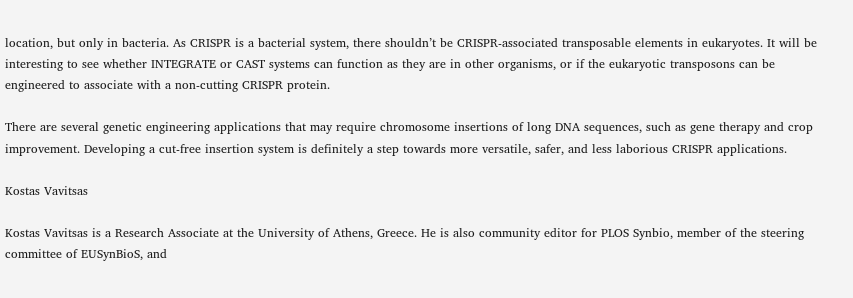location, but only in bacteria. As CRISPR is a bacterial system, there shouldn’t be CRISPR-associated transposable elements in eukaryotes. It will be interesting to see whether INTEGRATE or CAST systems can function as they are in other organisms, or if the eukaryotic transposons can be engineered to associate with a non-cutting CRISPR protein.

There are several genetic engineering applications that may require chromosome insertions of long DNA sequences, such as gene therapy and crop improvement. Developing a cut-free insertion system is definitely a step towards more versatile, safer, and less laborious CRISPR applications.

Kostas Vavitsas

Kostas Vavitsas is a Research Associate at the University of Athens, Greece. He is also community editor for PLOS Synbio, member of the steering committee of EUSynBioS, and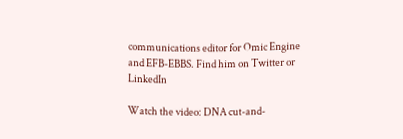communications editor for Omic Engine and EFB-EBBS. Find him on Twitter or LinkedIn

Watch the video: DNA cut-and-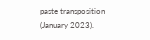paste transposition (January 2023).